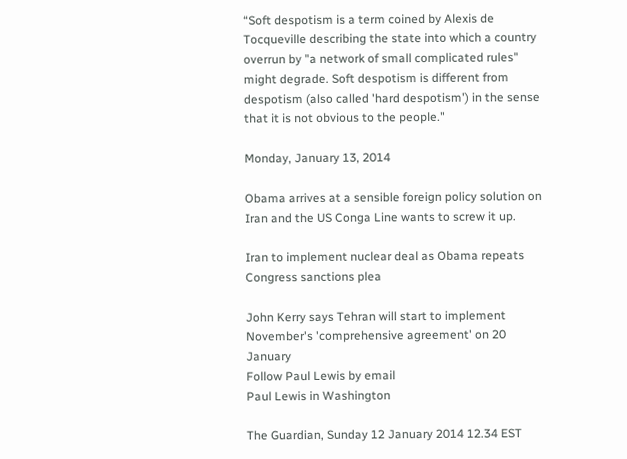“Soft despotism is a term coined by Alexis de Tocqueville describing the state into which a country overrun by "a network of small complicated rules" might degrade. Soft despotism is different from despotism (also called 'hard despotism') in the sense that it is not obvious to the people."

Monday, January 13, 2014

Obama arrives at a sensible foreign policy solution on Iran and the US Conga Line wants to screw it up.

Iran to implement nuclear deal as Obama repeats Congress sanctions plea

John Kerry says Tehran will start to implement November's 'comprehensive agreement' on 20 January
Follow Paul Lewis by email
Paul Lewis in Washington

The Guardian, Sunday 12 January 2014 12.34 EST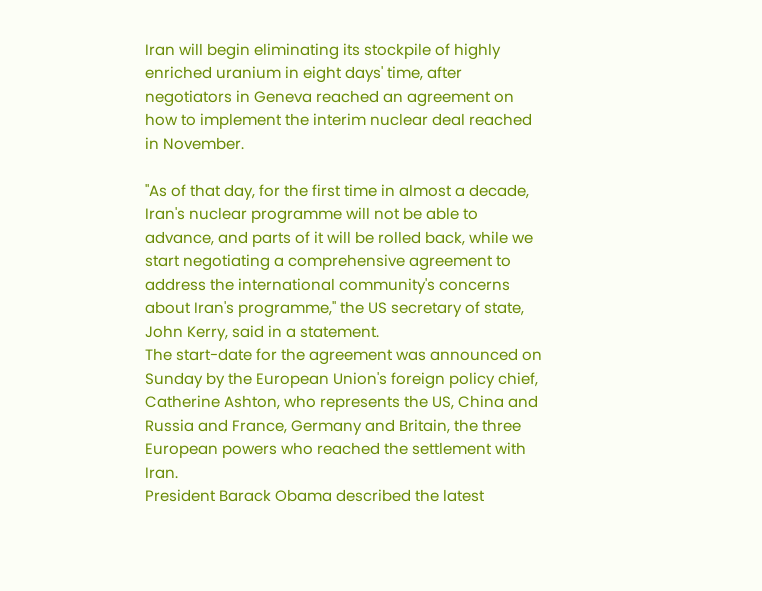Iran will begin eliminating its stockpile of highly enriched uranium in eight days' time, after negotiators in Geneva reached an agreement on how to implement the interim nuclear deal reached in November.

"As of that day, for the first time in almost a decade, Iran's nuclear programme will not be able to advance, and parts of it will be rolled back, while we start negotiating a comprehensive agreement to address the international community's concerns about Iran's programme," the US secretary of state, John Kerry, said in a statement.
The start-date for the agreement was announced on Sunday by the European Union's foreign policy chief, Catherine Ashton, who represents the US, China and Russia and France, Germany and Britain, the three European powers who reached the settlement with Iran.
President Barack Obama described the latest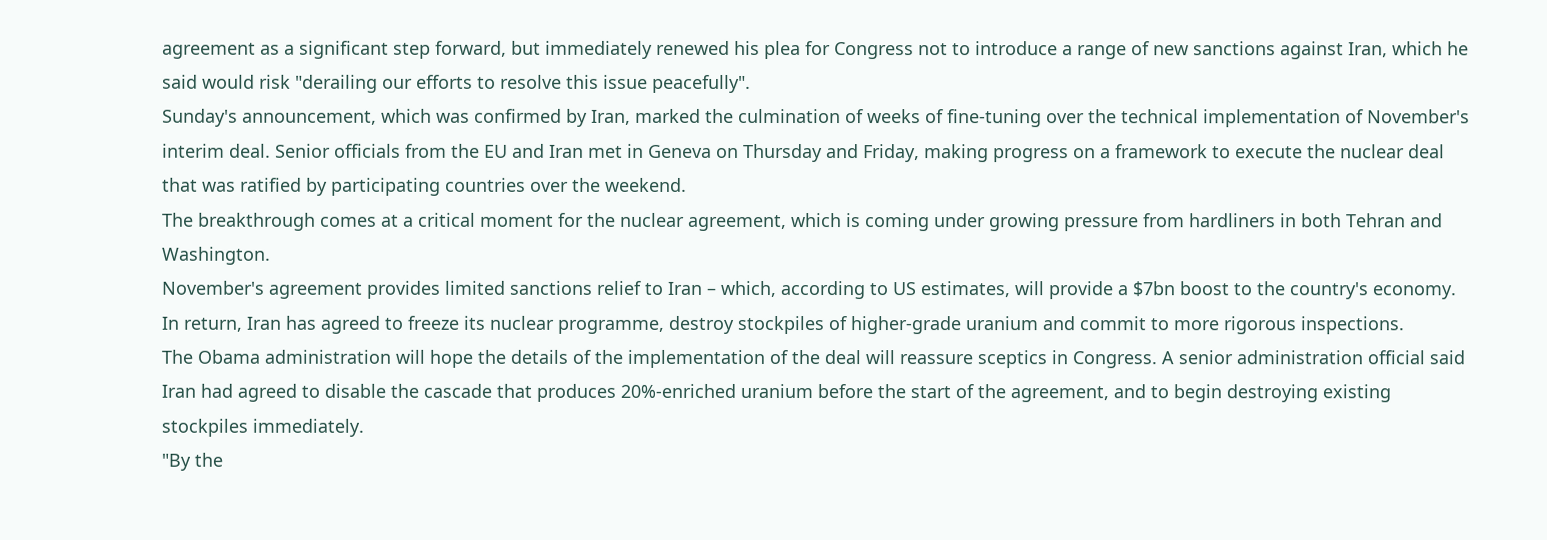agreement as a significant step forward, but immediately renewed his plea for Congress not to introduce a range of new sanctions against Iran, which he said would risk "derailing our efforts to resolve this issue peacefully".
Sunday's announcement, which was confirmed by Iran, marked the culmination of weeks of fine-tuning over the technical implementation of November's interim deal. Senior officials from the EU and Iran met in Geneva on Thursday and Friday, making progress on a framework to execute the nuclear deal that was ratified by participating countries over the weekend.
The breakthrough comes at a critical moment for the nuclear agreement, which is coming under growing pressure from hardliners in both Tehran and Washington.
November's agreement provides limited sanctions relief to Iran – which, according to US estimates, will provide a $7bn boost to the country's economy. In return, Iran has agreed to freeze its nuclear programme, destroy stockpiles of higher-grade uranium and commit to more rigorous inspections.
The Obama administration will hope the details of the implementation of the deal will reassure sceptics in Congress. A senior administration official said Iran had agreed to disable the cascade that produces 20%-enriched uranium before the start of the agreement, and to begin destroying existing stockpiles immediately.
"By the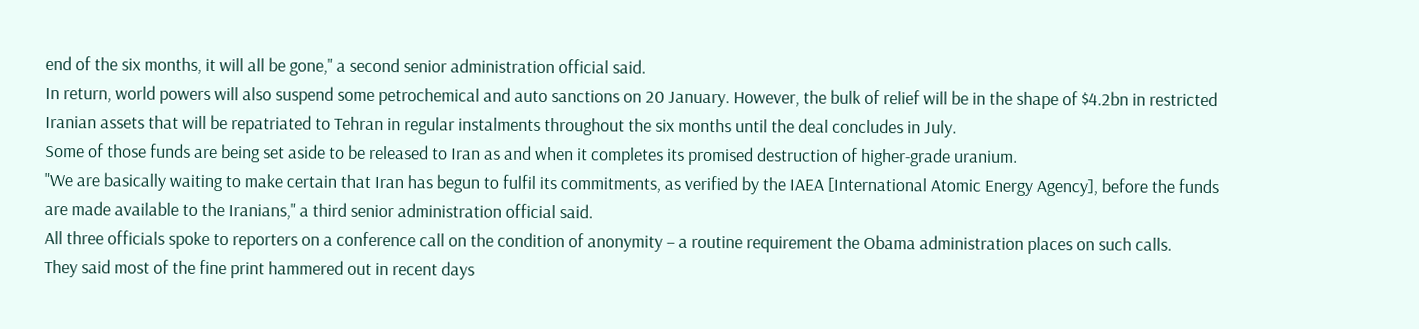end of the six months, it will all be gone," a second senior administration official said.
In return, world powers will also suspend some petrochemical and auto sanctions on 20 January. However, the bulk of relief will be in the shape of $4.2bn in restricted Iranian assets that will be repatriated to Tehran in regular instalments throughout the six months until the deal concludes in July.
Some of those funds are being set aside to be released to Iran as and when it completes its promised destruction of higher-grade uranium.
"We are basically waiting to make certain that Iran has begun to fulfil its commitments, as verified by the IAEA [International Atomic Energy Agency], before the funds are made available to the Iranians," a third senior administration official said.
All three officials spoke to reporters on a conference call on the condition of anonymity – a routine requirement the Obama administration places on such calls.
They said most of the fine print hammered out in recent days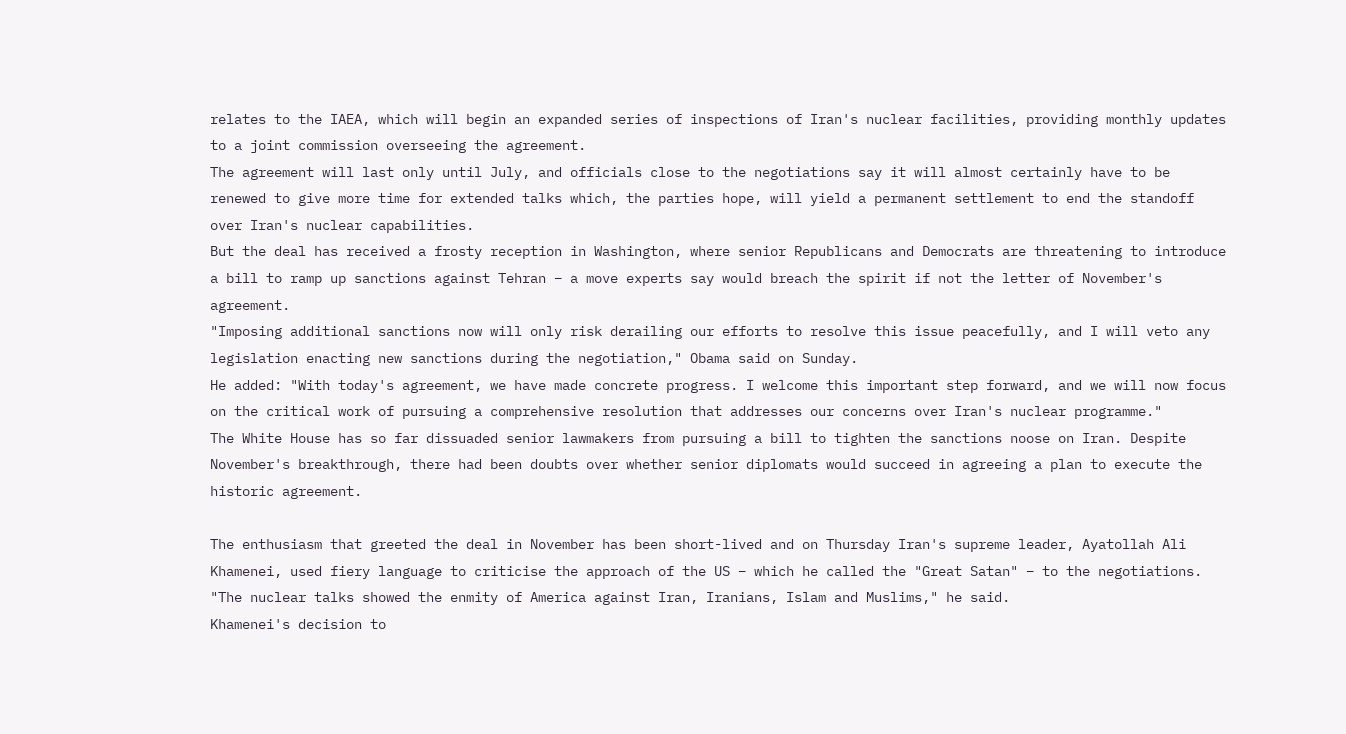relates to the IAEA, which will begin an expanded series of inspections of Iran's nuclear facilities, providing monthly updates to a joint commission overseeing the agreement.
The agreement will last only until July, and officials close to the negotiations say it will almost certainly have to be renewed to give more time for extended talks which, the parties hope, will yield a permanent settlement to end the standoff over Iran's nuclear capabilities.
But the deal has received a frosty reception in Washington, where senior Republicans and Democrats are threatening to introduce a bill to ramp up sanctions against Tehran – a move experts say would breach the spirit if not the letter of November's agreement.
"Imposing additional sanctions now will only risk derailing our efforts to resolve this issue peacefully, and I will veto any legislation enacting new sanctions during the negotiation," Obama said on Sunday.
He added: "With today's agreement, we have made concrete progress. I welcome this important step forward, and we will now focus on the critical work of pursuing a comprehensive resolution that addresses our concerns over Iran's nuclear programme."
The White House has so far dissuaded senior lawmakers from pursuing a bill to tighten the sanctions noose on Iran. Despite November's breakthrough, there had been doubts over whether senior diplomats would succeed in agreeing a plan to execute the historic agreement.

The enthusiasm that greeted the deal in November has been short-lived and on Thursday Iran's supreme leader, Ayatollah Ali Khamenei, used fiery language to criticise the approach of the US – which he called the "Great Satan" – to the negotiations.
"The nuclear talks showed the enmity of America against Iran, Iranians, Islam and Muslims," he said.
Khamenei's decision to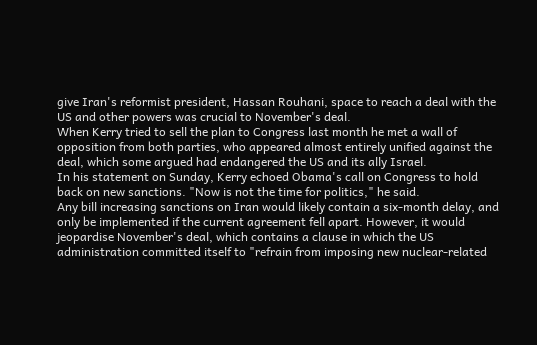give Iran's reformist president, Hassan Rouhani, space to reach a deal with the US and other powers was crucial to November's deal.
When Kerry tried to sell the plan to Congress last month he met a wall of opposition from both parties, who appeared almost entirely unified against the deal, which some argued had endangered the US and its ally Israel.
In his statement on Sunday, Kerry echoed Obama's call on Congress to hold back on new sanctions. "Now is not the time for politics," he said.
Any bill increasing sanctions on Iran would likely contain a six-month delay, and only be implemented if the current agreement fell apart. However, it would jeopardise November's deal, which contains a clause in which the US administration committed itself to "refrain from imposing new nuclear-related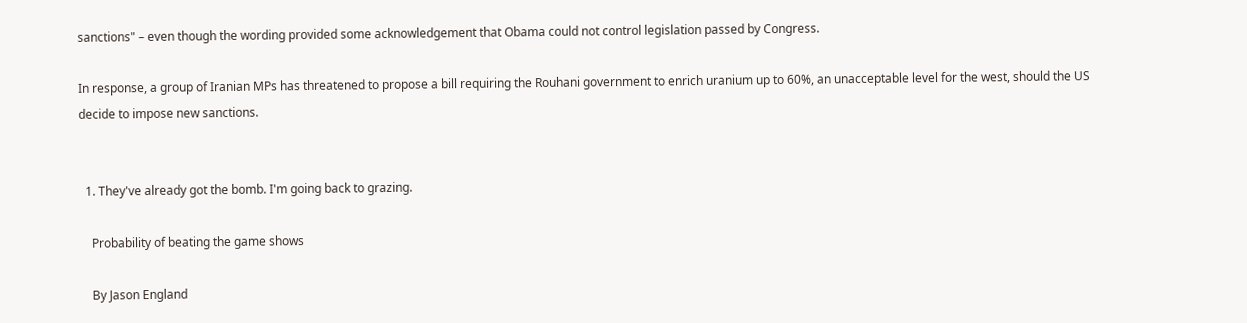sanctions" – even though the wording provided some acknowledgement that Obama could not control legislation passed by Congress.

In response, a group of Iranian MPs has threatened to propose a bill requiring the Rouhani government to enrich uranium up to 60%, an unacceptable level for the west, should the US decide to impose new sanctions.


  1. They've already got the bomb. I'm going back to grazing.

    Probability of beating the game shows

    By Jason England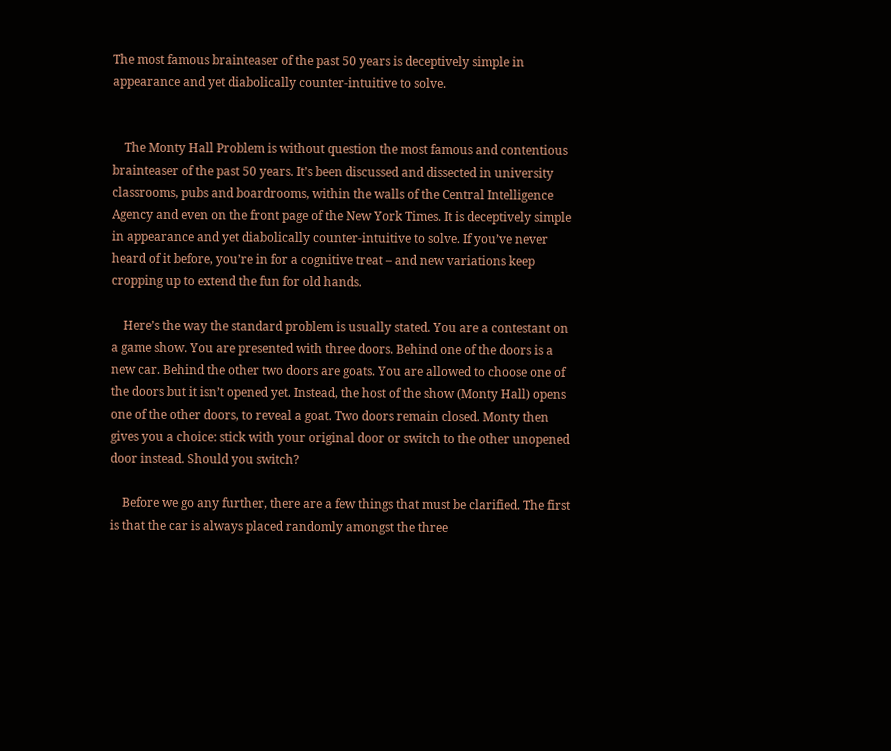The most famous brainteaser of the past 50 years is deceptively simple in appearance and yet diabolically counter-intuitive to solve.


    The Monty Hall Problem is without question the most famous and contentious brainteaser of the past 50 years. It’s been discussed and dissected in university classrooms, pubs and boardrooms, within the walls of the Central Intelligence Agency and even on the front page of the New York Times. It is deceptively simple in appearance and yet diabolically counter-intuitive to solve. If you’ve never heard of it before, you’re in for a cognitive treat – and new variations keep cropping up to extend the fun for old hands.

    Here’s the way the standard problem is usually stated. You are a contestant on a game show. You are presented with three doors. Behind one of the doors is a new car. Behind the other two doors are goats. You are allowed to choose one of the doors but it isn’t opened yet. Instead, the host of the show (Monty Hall) opens one of the other doors, to reveal a goat. Two doors remain closed. Monty then gives you a choice: stick with your original door or switch to the other unopened door instead. Should you switch?

    Before we go any further, there are a few things that must be clarified. The first is that the car is always placed randomly amongst the three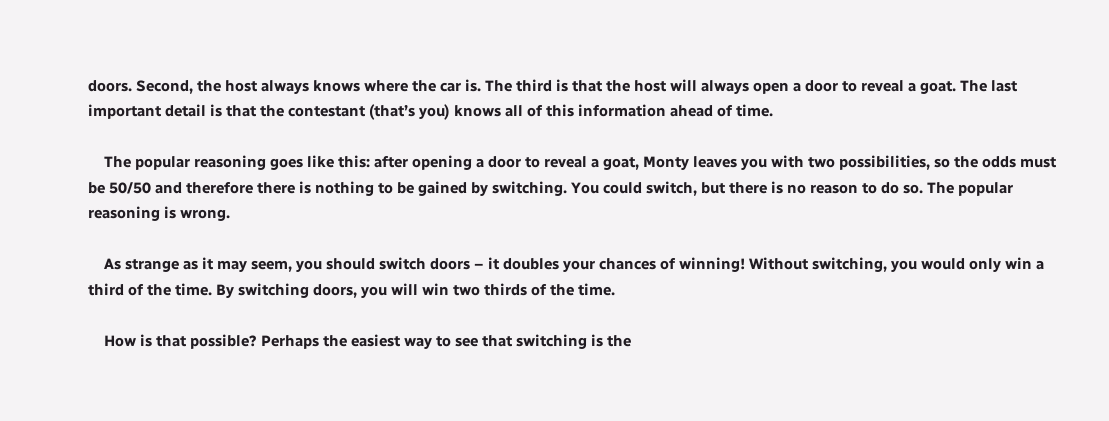doors. Second, the host always knows where the car is. The third is that the host will always open a door to reveal a goat. The last important detail is that the contestant (that’s you) knows all of this information ahead of time.

    The popular reasoning goes like this: after opening a door to reveal a goat, Monty leaves you with two possibilities, so the odds must be 50/50 and therefore there is nothing to be gained by switching. You could switch, but there is no reason to do so. The popular reasoning is wrong.

    As strange as it may seem, you should switch doors – it doubles your chances of winning! Without switching, you would only win a third of the time. By switching doors, you will win two thirds of the time.

    How is that possible? Perhaps the easiest way to see that switching is the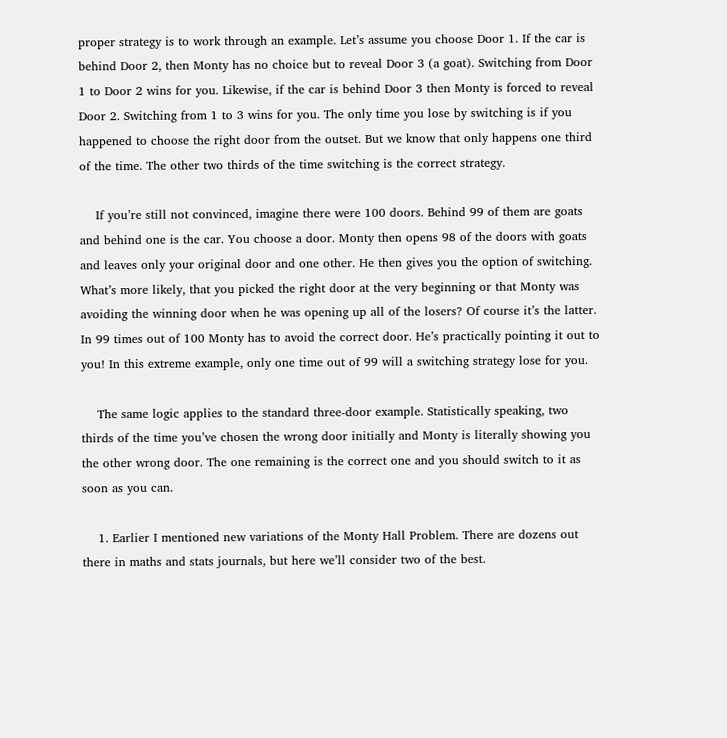proper strategy is to work through an example. Let’s assume you choose Door 1. If the car is behind Door 2, then Monty has no choice but to reveal Door 3 (a goat). Switching from Door 1 to Door 2 wins for you. Likewise, if the car is behind Door 3 then Monty is forced to reveal Door 2. Switching from 1 to 3 wins for you. The only time you lose by switching is if you happened to choose the right door from the outset. But we know that only happens one third of the time. The other two thirds of the time switching is the correct strategy.

    If you’re still not convinced, imagine there were 100 doors. Behind 99 of them are goats and behind one is the car. You choose a door. Monty then opens 98 of the doors with goats and leaves only your original door and one other. He then gives you the option of switching. What’s more likely, that you picked the right door at the very beginning or that Monty was avoiding the winning door when he was opening up all of the losers? Of course it’s the latter. In 99 times out of 100 Monty has to avoid the correct door. He’s practically pointing it out to you! In this extreme example, only one time out of 99 will a switching strategy lose for you.

    The same logic applies to the standard three-door example. Statistically speaking, two thirds of the time you’ve chosen the wrong door initially and Monty is literally showing you the other wrong door. The one remaining is the correct one and you should switch to it as soon as you can.

    1. Earlier I mentioned new variations of the Monty Hall Problem. There are dozens out there in maths and stats journals, but here we’ll consider two of the best.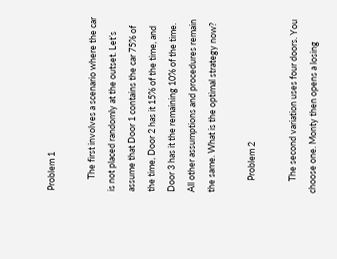Problem 1

      The first involves a scenario where the car is not placed randomly at the outset. Let’s assume that Door 1 contains the car 75% of the time, Door 2 has it 15% of the time, and Door 3 has it the remaining 10% of the time. All other assumptions and procedures remain the same. What is the optimal strategy now?

      Problem 2

      The second variation uses four doors. You choose one. Monty then opens a losing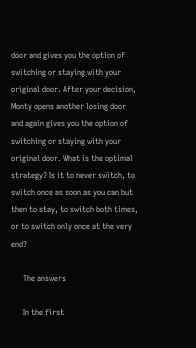door and gives you the option of switching or staying with your original door. After your decision, Monty opens another losing door and again gives you the option of switching or staying with your original door. What is the optimal strategy? Is it to never switch, to switch once as soon as you can but then to stay, to switch both times, or to switch only once at the very end?

      The answers

      In the first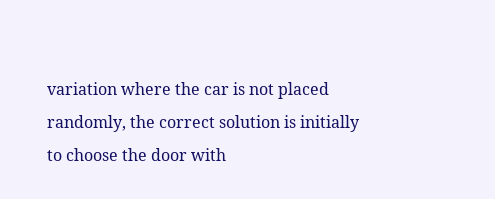variation where the car is not placed randomly, the correct solution is initially to choose the door with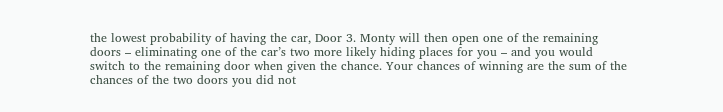the lowest probability of having the car, Door 3. Monty will then open one of the remaining doors – eliminating one of the car’s two more likely hiding places for you – and you would switch to the remaining door when given the chance. Your chances of winning are the sum of the chances of the two doors you did not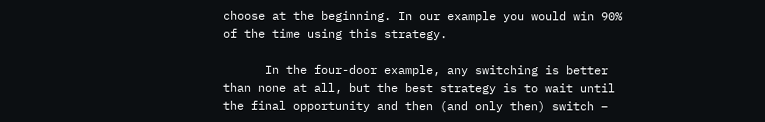choose at the beginning. In our example you would win 90% of the time using this strategy.

      In the four-door example, any switching is better than none at all, but the best strategy is to wait until the final opportunity and then (and only then) switch –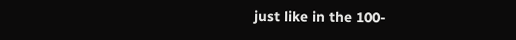just like in the 100-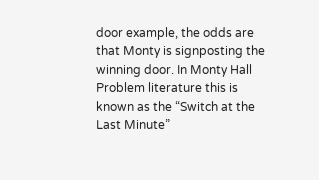door example, the odds are that Monty is signposting the winning door. In Monty Hall Problem literature this is known as the “Switch at the Last Minute”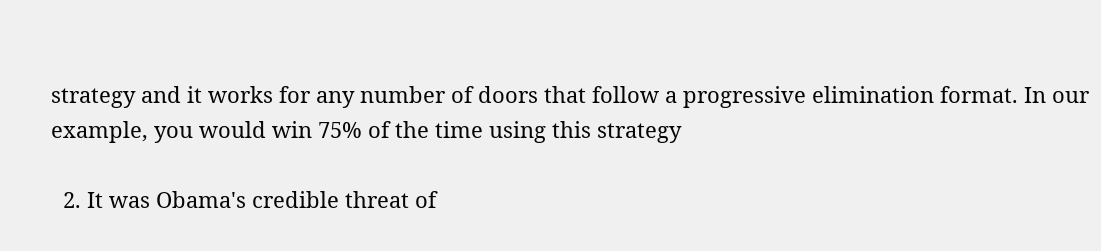strategy and it works for any number of doors that follow a progressive elimination format. In our example, you would win 75% of the time using this strategy

  2. It was Obama's credible threat of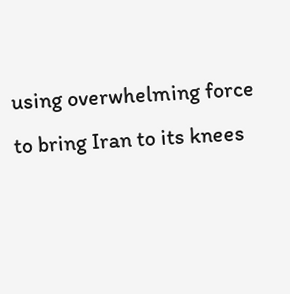using overwhelming force to bring Iran to its knees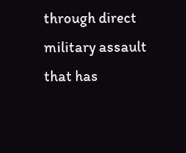through direct military assault that has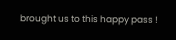brought us to this happy pass !